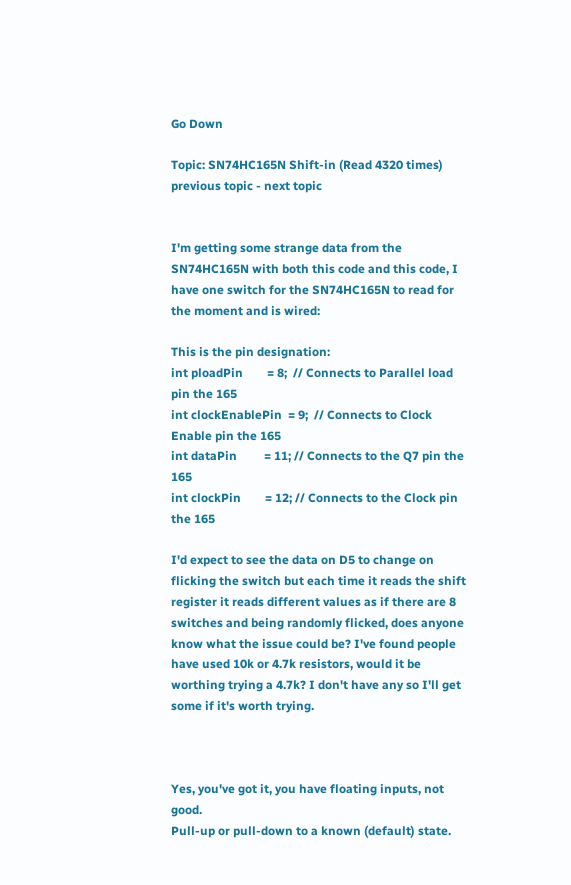Go Down

Topic: SN74HC165N Shift-in (Read 4320 times) previous topic - next topic


I'm getting some strange data from the SN74HC165N with both this code and this code, I have one switch for the SN74HC165N to read for the moment and is wired:

This is the pin designation:
int ploadPin        = 8;  // Connects to Parallel load pin the 165
int clockEnablePin  = 9;  // Connects to Clock Enable pin the 165
int dataPin         = 11; // Connects to the Q7 pin the 165
int clockPin        = 12; // Connects to the Clock pin the 165

I'd expect to see the data on D5 to change on flicking the switch but each time it reads the shift register it reads different values as if there are 8 switches and being randomly flicked, does anyone know what the issue could be? I've found people have used 10k or 4.7k resistors, would it be worthing trying a 4.7k? I don't have any so I'll get some if it's worth trying.



Yes, you've got it, you have floating inputs, not good.
Pull-up or pull-down to a known (default) state.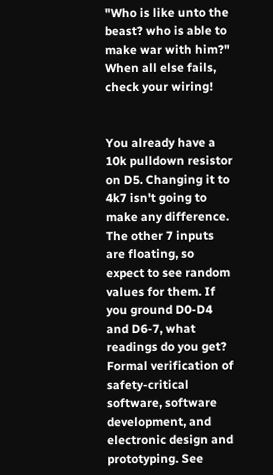"Who is like unto the beast? who is able to make war with him?"
When all else fails, check your wiring!


You already have a 10k pulldown resistor on D5. Changing it to 4k7 isn't going to make any difference. The other 7 inputs are floating, so expect to see random values for them. If you ground D0-D4 and D6-7, what readings do you get?
Formal verification of safety-critical software, software development, and electronic design and prototyping. See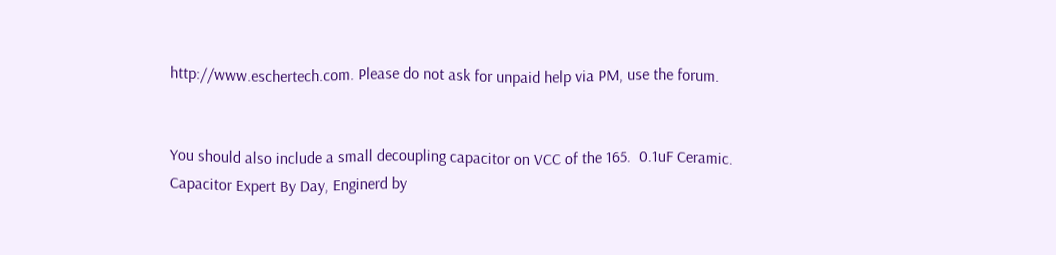http://www.eschertech.com. Please do not ask for unpaid help via PM, use the forum.


You should also include a small decoupling capacitor on VCC of the 165.  0.1uF Ceramic.
Capacitor Expert By Day, Enginerd by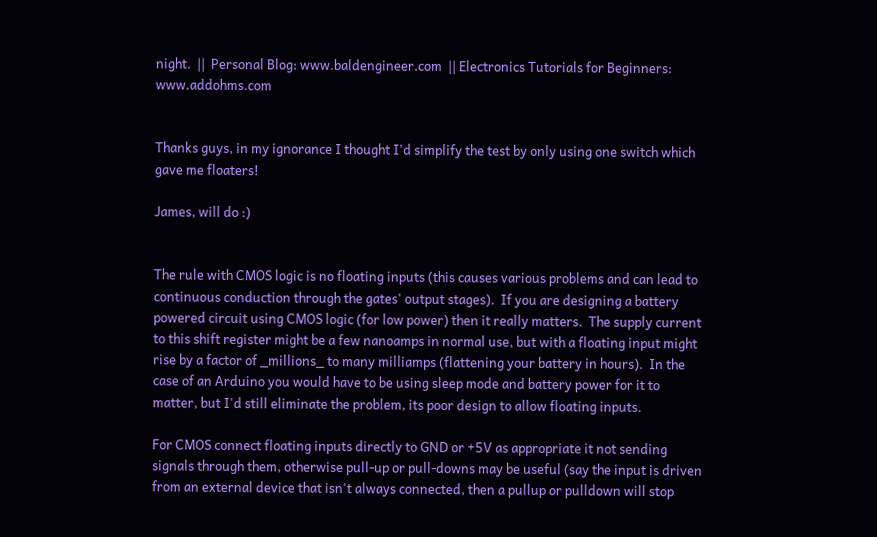night.  ||  Personal Blog: www.baldengineer.com  || Electronics Tutorials for Beginners:  www.addohms.com


Thanks guys, in my ignorance I thought I'd simplify the test by only using one switch which gave me floaters!

James, will do :)


The rule with CMOS logic is no floating inputs (this causes various problems and can lead to continuous conduction through the gates' output stages).  If you are designing a battery powered circuit using CMOS logic (for low power) then it really matters.  The supply current to this shift register might be a few nanoamps in normal use, but with a floating input might rise by a factor of _millions_ to many milliamps (flattening your battery in hours).  In the case of an Arduino you would have to be using sleep mode and battery power for it to matter, but I'd still eliminate the problem, its poor design to allow floating inputs.

For CMOS connect floating inputs directly to GND or +5V as appropriate it not sending signals through them, otherwise pull-up or pull-downs may be useful (say the input is driven from an external device that isn't always connected, then a pullup or pulldown will stop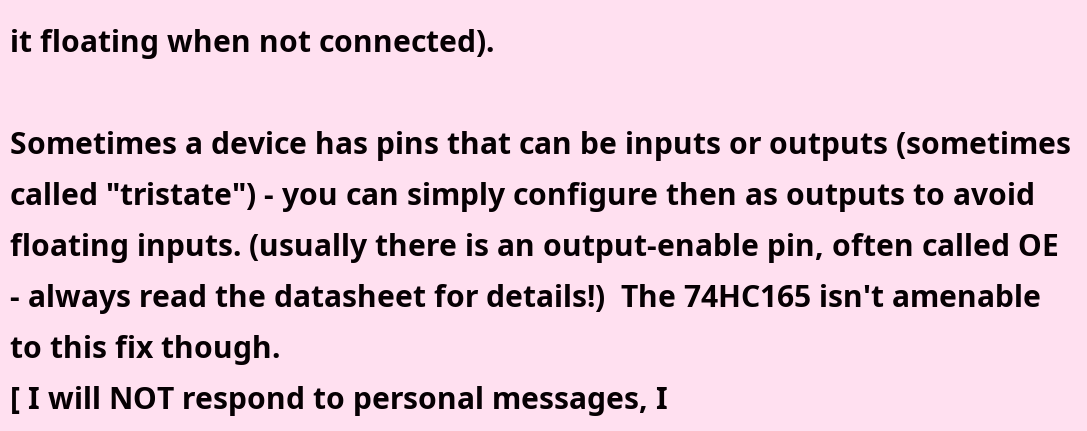it floating when not connected).

Sometimes a device has pins that can be inputs or outputs (sometimes called "tristate") - you can simply configure then as outputs to avoid floating inputs. (usually there is an output-enable pin, often called OE - always read the datasheet for details!)  The 74HC165 isn't amenable to this fix though.
[ I will NOT respond to personal messages, I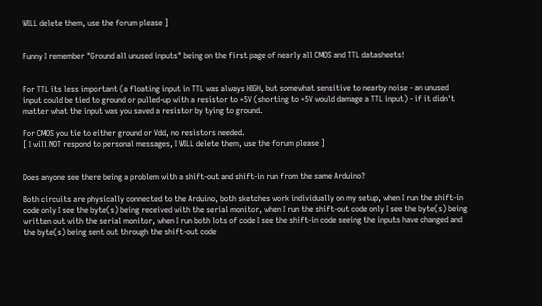WILL delete them, use the forum please ]


Funny I remember "Ground all unused inputs" being on the first page of nearly all CMOS and TTL datasheets!


For TTL its less important (a floating input in TTL was always HIGH, but somewhat sensitive to nearby noise - an unused input could be tied to ground or pulled-up with a resistor to +5V (shorting to +5V would damage a TTL input) - if it didn't matter what the input was you saved a resistor by tying to ground.

For CMOS you tie to either ground or Vdd, no resistors needed.
[ I will NOT respond to personal messages, I WILL delete them, use the forum please ]


Does anyone see there being a problem with a shift-out and shift-in run from the same Arduino?

Both circuits are physically connected to the Arduino, both sketches work individually on my setup, when I run the shift-in code only I see the byte(s) being received with the serial monitor, when I run the shift-out code only I see the byte(s) being written out with the serial monitor, when I run both lots of code I see the shift-in code seeing the inputs have changed and the byte(s) being sent out through the shift-out code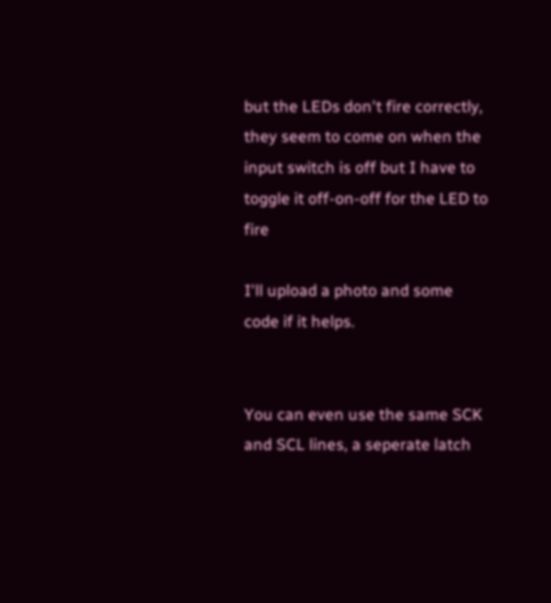but the LEDs don't fire correctly, they seem to come on when the input switch is off but I have to toggle it off-on-off for the LED to fire

I'll upload a photo and some code if it helps.


You can even use the same SCK and SCL lines, a seperate latch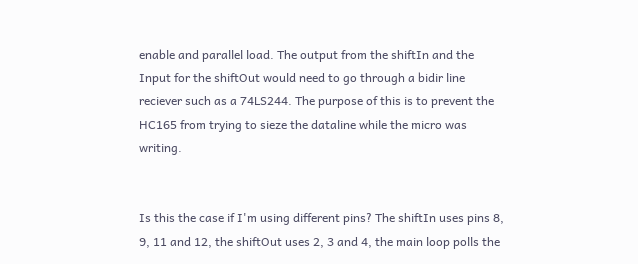enable and parallel load. The output from the shiftIn and the Input for the shiftOut would need to go through a bidir line reciever such as a 74LS244. The purpose of this is to prevent the HC165 from trying to sieze the dataline while the micro was writing.


Is this the case if I'm using different pins? The shiftIn uses pins 8, 9, 11 and 12, the shiftOut uses 2, 3 and 4, the main loop polls the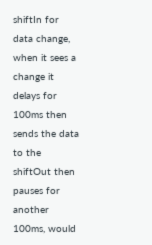shiftIn for data change, when it sees a change it delays for 100ms then sends the data to the shiftOut then pauses for another 100ms, would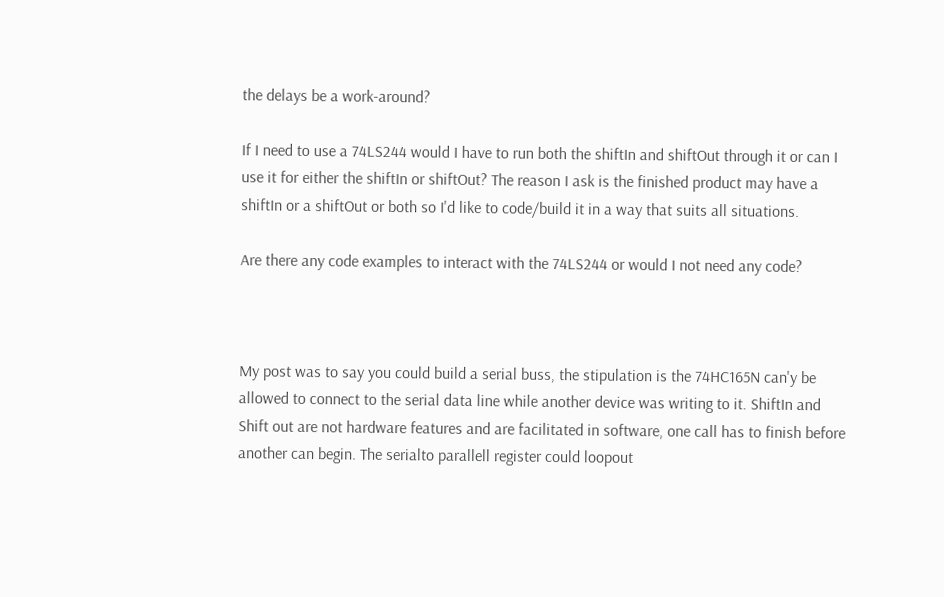the delays be a work-around?

If I need to use a 74LS244 would I have to run both the shiftIn and shiftOut through it or can I use it for either the shiftIn or shiftOut? The reason I ask is the finished product may have a shiftIn or a shiftOut or both so I'd like to code/build it in a way that suits all situations.

Are there any code examples to interact with the 74LS244 or would I not need any code?



My post was to say you could build a serial buss, the stipulation is the 74HC165N can'y be allowed to connect to the serial data line while another device was writing to it. ShiftIn and Shift out are not hardware features and are facilitated in software, one call has to finish before another can begin. The serialto parallell register could loopout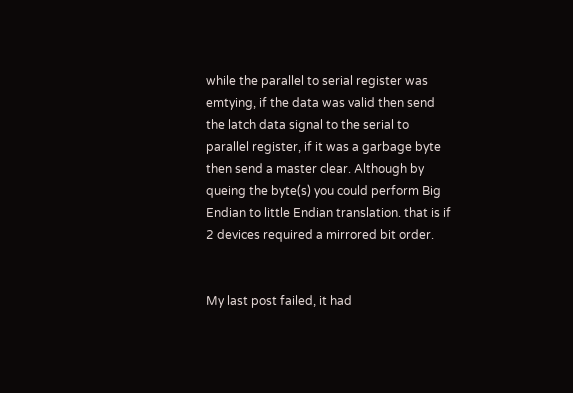while the parallel to serial register was emtying, if the data was valid then send the latch data signal to the serial to parallel register, if it was a garbage byte then send a master clear. Although by queing the byte(s) you could perform Big Endian to little Endian translation. that is if 2 devices required a mirrored bit order.


My last post failed, it had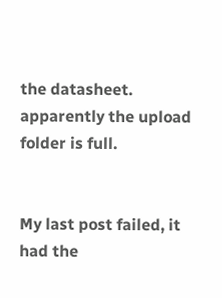the datasheet. apparently the upload folder is full.


My last post failed, it had the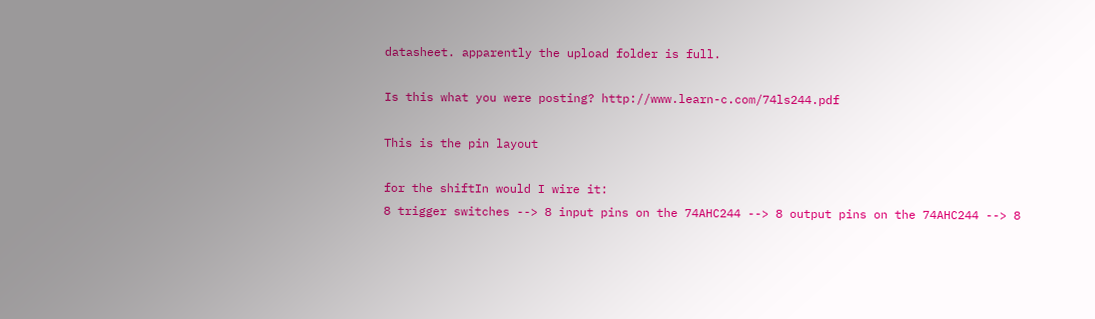datasheet. apparently the upload folder is full.

Is this what you were posting? http://www.learn-c.com/74ls244.pdf

This is the pin layout

for the shiftIn would I wire it:
8 trigger switches --> 8 input pins on the 74AHC244 --> 8 output pins on the 74AHC244 --> 8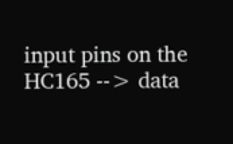input pins on the HC165 --> data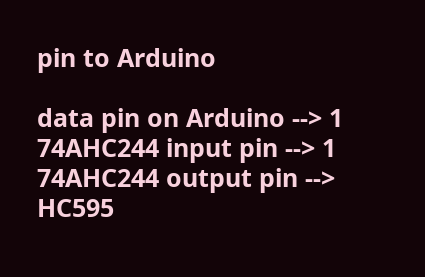pin to Arduino

data pin on Arduino --> 1 74AHC244 input pin --> 1 74AHC244 output pin --> HC595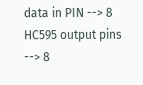data in PIN --> 8 HC595 output pins --> 8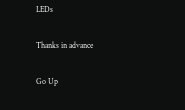LEDs

Thanks in advance

Go Up